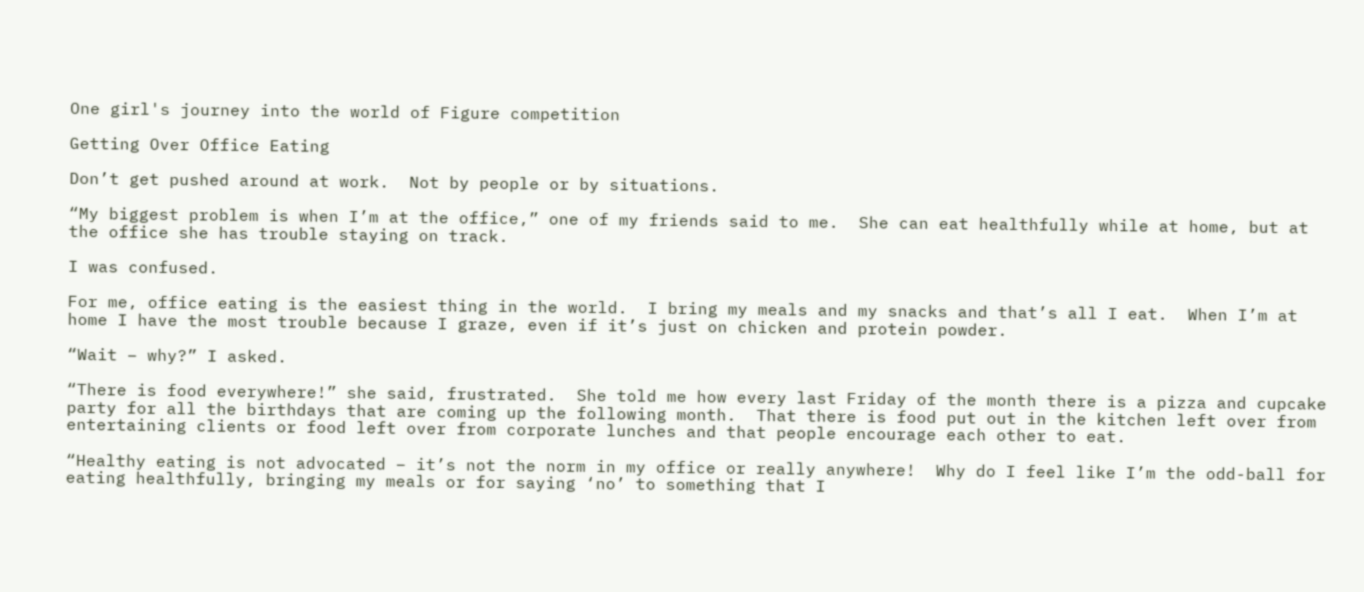One girl's journey into the world of Figure competition

Getting Over Office Eating

Don’t get pushed around at work.  Not by people or by situations.

“My biggest problem is when I’m at the office,” one of my friends said to me.  She can eat healthfully while at home, but at the office she has trouble staying on track.

I was confused.

For me, office eating is the easiest thing in the world.  I bring my meals and my snacks and that’s all I eat.  When I’m at home I have the most trouble because I graze, even if it’s just on chicken and protein powder.

“Wait – why?” I asked.

“There is food everywhere!” she said, frustrated.  She told me how every last Friday of the month there is a pizza and cupcake party for all the birthdays that are coming up the following month.  That there is food put out in the kitchen left over from entertaining clients or food left over from corporate lunches and that people encourage each other to eat.

“Healthy eating is not advocated – it’s not the norm in my office or really anywhere!  Why do I feel like I’m the odd-ball for eating healthfully, bringing my meals or for saying ‘no’ to something that I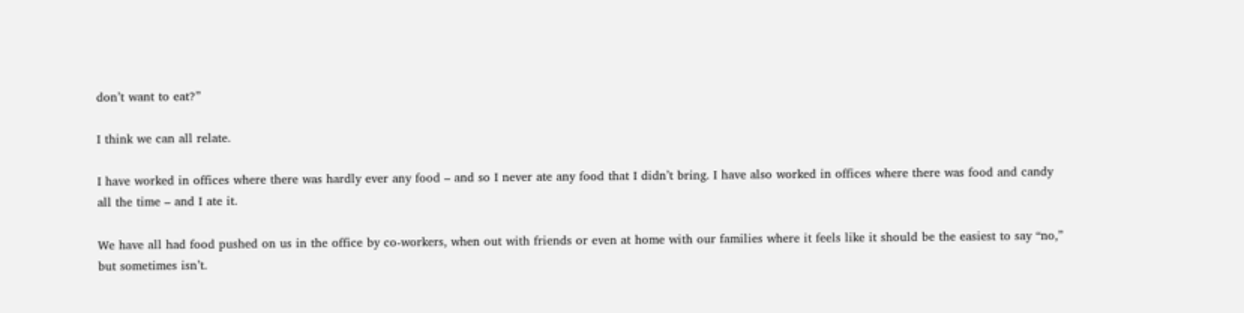don’t want to eat?”

I think we can all relate.

I have worked in offices where there was hardly ever any food – and so I never ate any food that I didn’t bring. I have also worked in offices where there was food and candy all the time – and I ate it.

We have all had food pushed on us in the office by co-workers, when out with friends or even at home with our families where it feels like it should be the easiest to say “no,” but sometimes isn’t.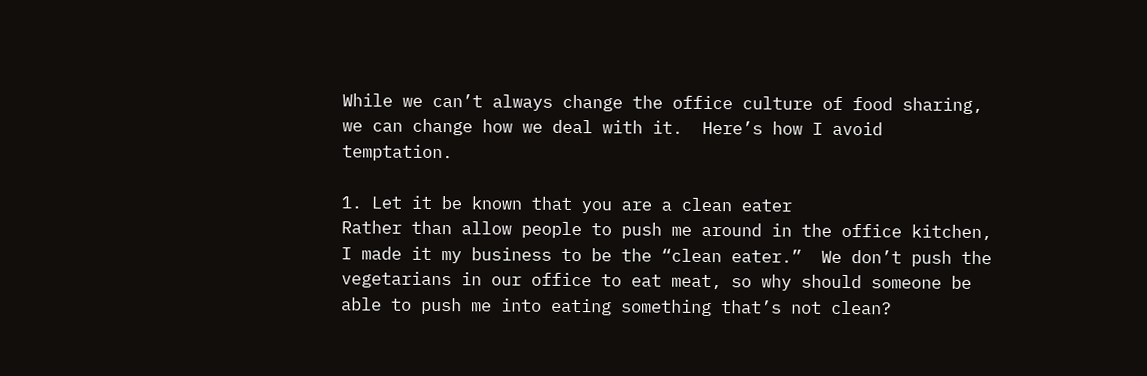While we can’t always change the office culture of food sharing, we can change how we deal with it.  Here’s how I avoid temptation.

1. Let it be known that you are a clean eater
Rather than allow people to push me around in the office kitchen, I made it my business to be the “clean eater.”  We don’t push the vegetarians in our office to eat meat, so why should someone be able to push me into eating something that’s not clean?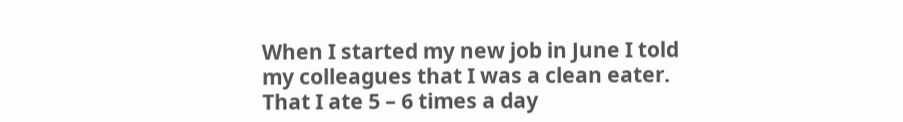When I started my new job in June I told my colleagues that I was a clean eater.  That I ate 5 – 6 times a day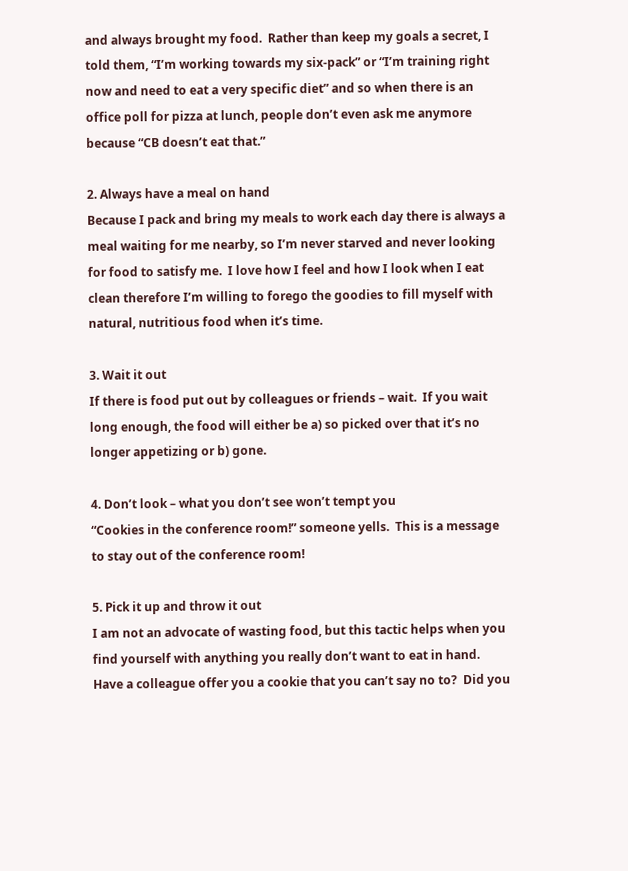and always brought my food.  Rather than keep my goals a secret, I told them, “I’m working towards my six-pack” or “I’m training right now and need to eat a very specific diet” and so when there is an office poll for pizza at lunch, people don’t even ask me anymore because “CB doesn’t eat that.”

2. Always have a meal on hand
Because I pack and bring my meals to work each day there is always a meal waiting for me nearby, so I’m never starved and never looking for food to satisfy me.  I love how I feel and how I look when I eat clean therefore I’m willing to forego the goodies to fill myself with natural, nutritious food when it’s time.

3. Wait it out
If there is food put out by colleagues or friends – wait.  If you wait long enough, the food will either be a) so picked over that it’s no longer appetizing or b) gone.

4. Don’t look – what you don’t see won’t tempt you
“Cookies in the conference room!” someone yells.  This is a message to stay out of the conference room!

5. Pick it up and throw it out
I am not an advocate of wasting food, but this tactic helps when you find yourself with anything you really don’t want to eat in hand.  Have a colleague offer you a cookie that you can’t say no to?  Did you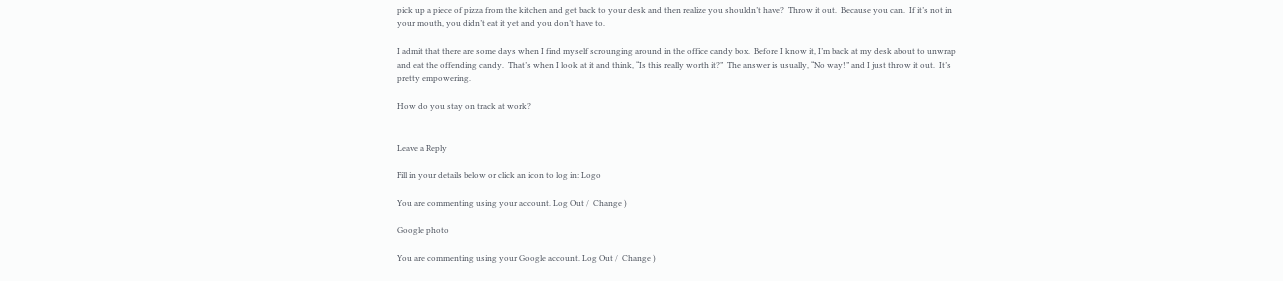pick up a piece of pizza from the kitchen and get back to your desk and then realize you shouldn’t have?  Throw it out.  Because you can.  If it’s not in your mouth, you didn’t eat it yet and you don’t have to.

I admit that there are some days when I find myself scrounging around in the office candy box.  Before I know it, I’m back at my desk about to unwrap and eat the offending candy.  That’s when I look at it and think, “Is this really worth it?”  The answer is usually, “No way!” and I just throw it out.  It’s pretty empowering.

How do you stay on track at work?


Leave a Reply

Fill in your details below or click an icon to log in: Logo

You are commenting using your account. Log Out /  Change )

Google photo

You are commenting using your Google account. Log Out /  Change )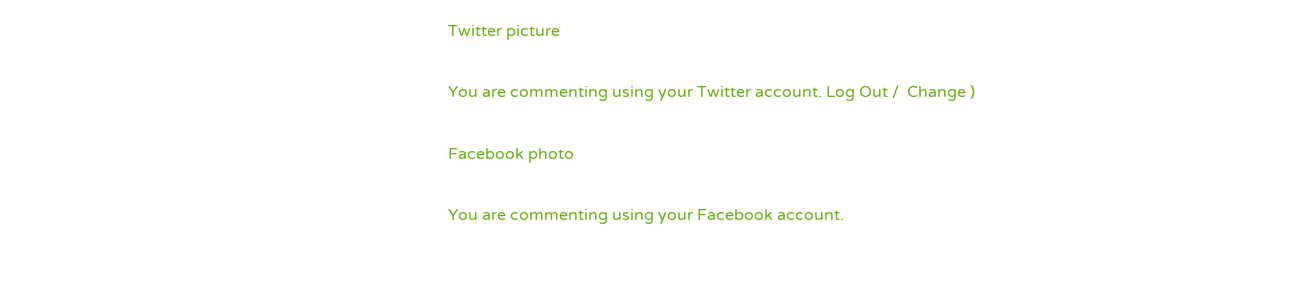Twitter picture

You are commenting using your Twitter account. Log Out /  Change )

Facebook photo

You are commenting using your Facebook account.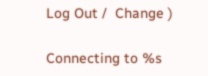Log Out /  Change )

Connecting to %s